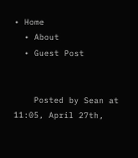• Home
  • About
  • Guest Post


    Posted by Sean at 11:05, April 27th,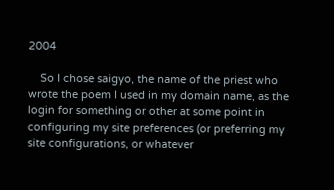2004

    So I chose saigyo, the name of the priest who wrote the poem I used in my domain name, as the login for something or other at some point in configuring my site preferences (or preferring my site configurations, or whatever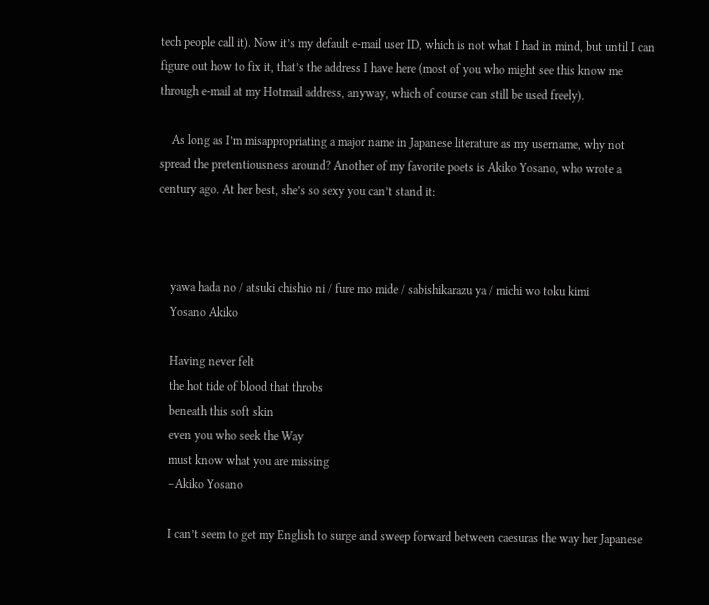tech people call it). Now it’s my default e-mail user ID, which is not what I had in mind, but until I can figure out how to fix it, that’s the address I have here (most of you who might see this know me through e-mail at my Hotmail address, anyway, which of course can still be used freely).

    As long as I’m misappropriating a major name in Japanese literature as my username, why not spread the pretentiousness around? Another of my favorite poets is Akiko Yosano, who wrote a century ago. At her best, she’s so sexy you can’t stand it:



    yawa hada no / atsuki chishio ni / fure mo mide / sabishikarazu ya / michi wo toku kimi
    Yosano Akiko

    Having never felt
    the hot tide of blood that throbs
    beneath this soft skin
    even you who seek the Way
    must know what you are missing
    –Akiko Yosano

    I can’t seem to get my English to surge and sweep forward between caesuras the way her Japanese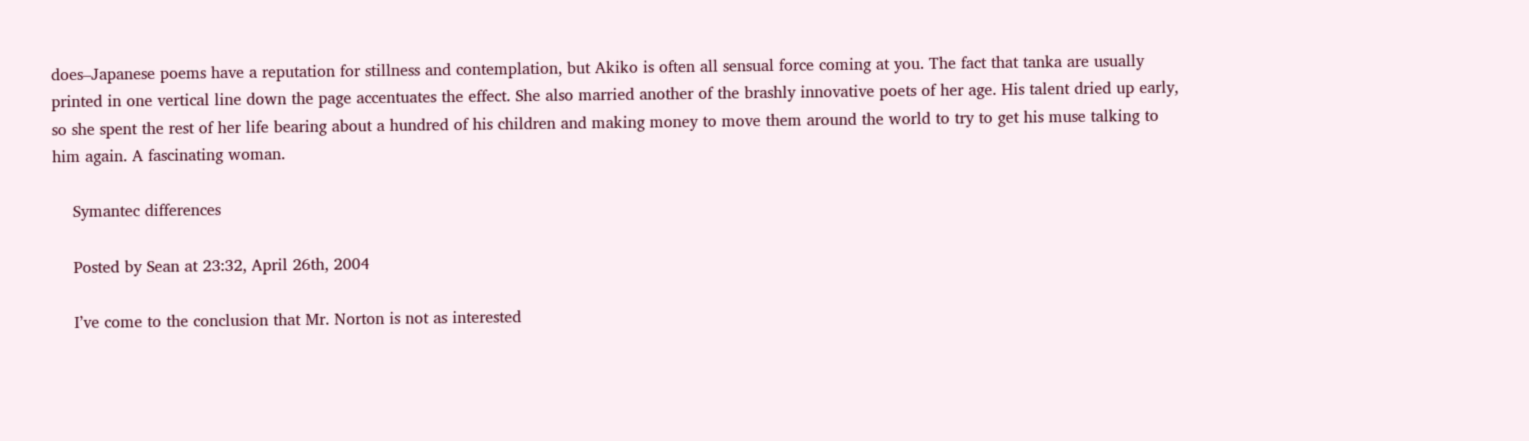does–Japanese poems have a reputation for stillness and contemplation, but Akiko is often all sensual force coming at you. The fact that tanka are usually printed in one vertical line down the page accentuates the effect. She also married another of the brashly innovative poets of her age. His talent dried up early, so she spent the rest of her life bearing about a hundred of his children and making money to move them around the world to try to get his muse talking to him again. A fascinating woman.

    Symantec differences

    Posted by Sean at 23:32, April 26th, 2004

    I’ve come to the conclusion that Mr. Norton is not as interested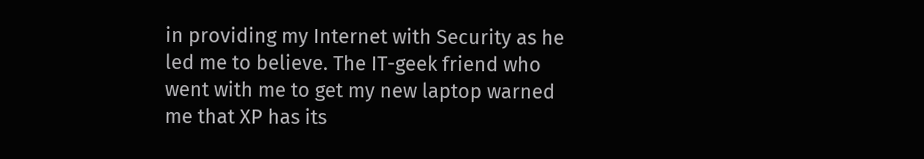in providing my Internet with Security as he led me to believe. The IT-geek friend who went with me to get my new laptop warned me that XP has its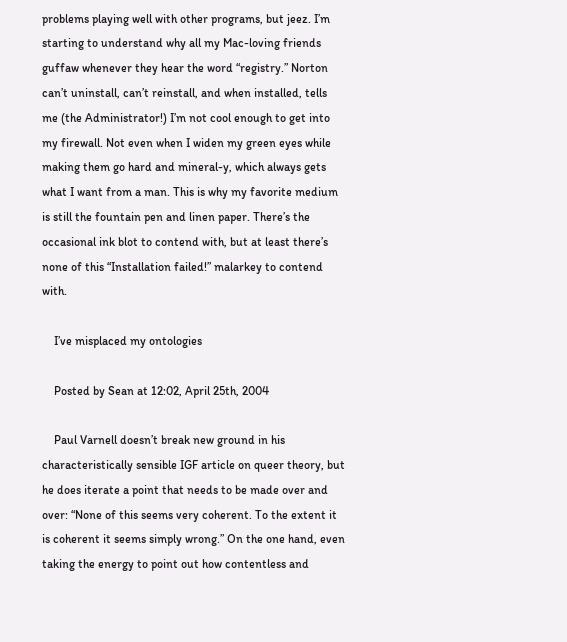problems playing well with other programs, but jeez. I’m starting to understand why all my Mac-loving friends guffaw whenever they hear the word “registry.” Norton can’t uninstall, can’t reinstall, and when installed, tells me (the Administrator!) I’m not cool enough to get into my firewall. Not even when I widen my green eyes while making them go hard and mineral-y, which always gets what I want from a man. This is why my favorite medium is still the fountain pen and linen paper. There’s the occasional ink blot to contend with, but at least there’s none of this “Installation failed!” malarkey to contend with.

    I’ve misplaced my ontologies

    Posted by Sean at 12:02, April 25th, 2004

    Paul Varnell doesn’t break new ground in his characteristically sensible IGF article on queer theory, but he does iterate a point that needs to be made over and over: “None of this seems very coherent. To the extent it is coherent it seems simply wrong.” On the one hand, even taking the energy to point out how contentless and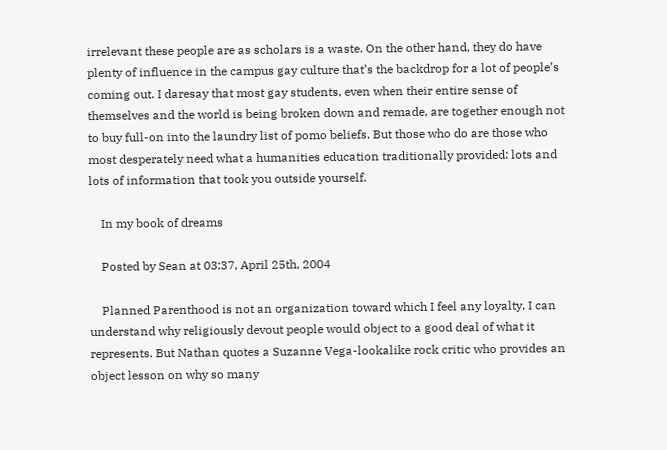irrelevant these people are as scholars is a waste. On the other hand, they do have plenty of influence in the campus gay culture that’s the backdrop for a lot of people’s coming out. I daresay that most gay students, even when their entire sense of themselves and the world is being broken down and remade, are together enough not to buy full-on into the laundry list of pomo beliefs. But those who do are those who most desperately need what a humanities education traditionally provided: lots and lots of information that took you outside yourself.

    In my book of dreams

    Posted by Sean at 03:37, April 25th, 2004

    Planned Parenthood is not an organization toward which I feel any loyalty. I can understand why religiously devout people would object to a good deal of what it represents. But Nathan quotes a Suzanne Vega-lookalike rock critic who provides an object lesson on why so many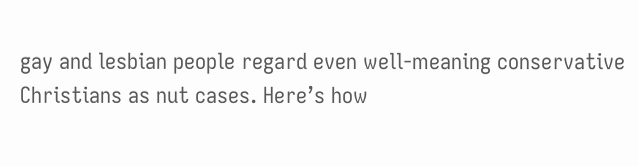gay and lesbian people regard even well-meaning conservative Christians as nut cases. Here’s how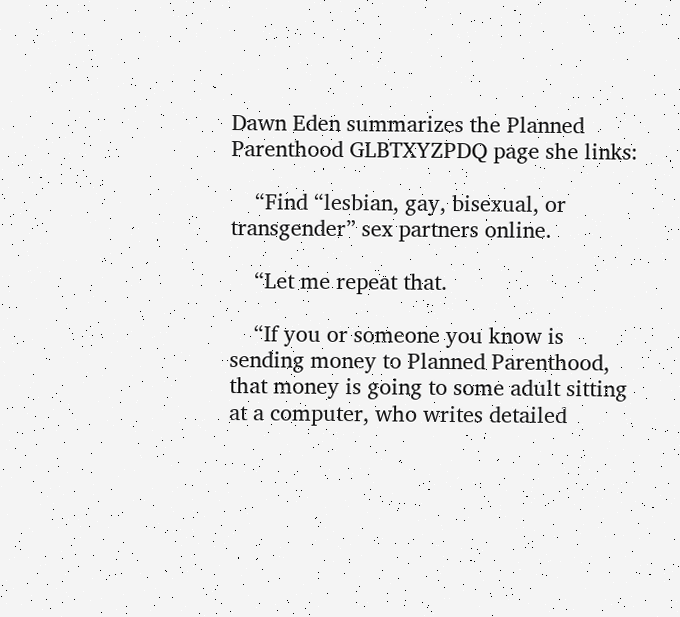Dawn Eden summarizes the Planned Parenthood GLBTXYZPDQ page she links:

    “Find “lesbian, gay, bisexual, or transgender” sex partners online.

    “Let me repeat that.

    “If you or someone you know is sending money to Planned Parenthood, that money is going to some adult sitting at a computer, who writes detailed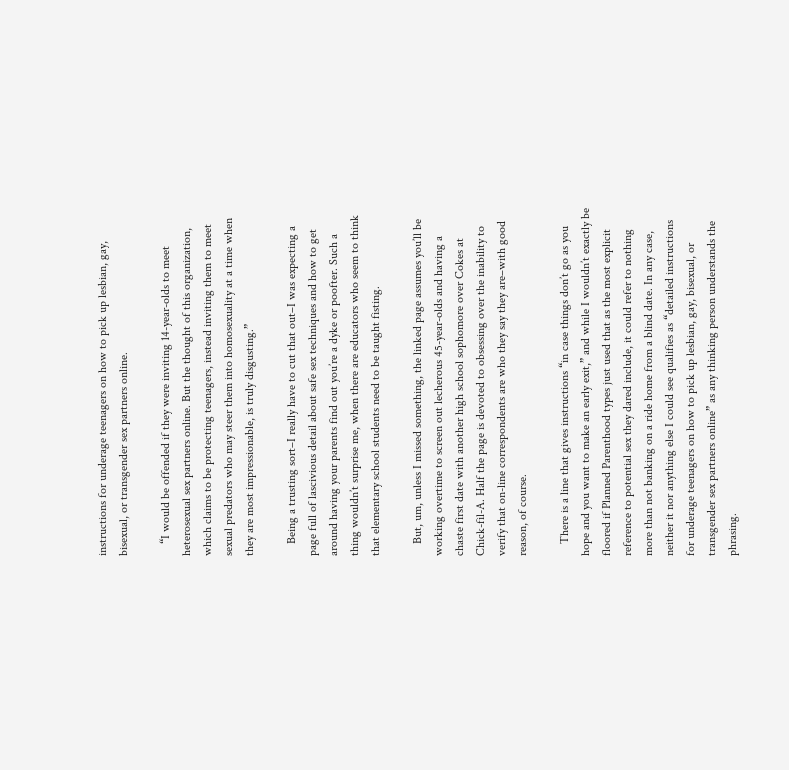instructions for underage teenagers on how to pick up lesbian, gay, bisexual, or transgender sex partners online.

    “I would be offended if they were inviting 14-year-olds to meet heterosexual sex partners online. But the thought of this organization, which claims to be protecting teenagers, instead inviting them to meet sexual predators who may steer them into homosexuality at a time when they are most impressionable, is truly disgusting.”

    Being a trusting sort–I really have to cut that out–I was expecting a page full of lascivious detail about safe sex techniques and how to get around having your parents find out you’re a dyke or poofter. Such a thing wouldn’t surprise me, when there are educators who seem to think that elementary school students need to be taught fisting.

    But, um, unless I missed something, the linked page assumes you’ll be working overtime to screen out lecherous 45-year-olds and having a chaste first date with another high school sophomore over Cokes at Chick-fil-A. Half the page is devoted to obsessing over the inability to verify that on-line correspondents are who they say they are–with good reason, of course.

    There is a line that gives instructions “in case things don’t go as you hope and you want to make an early exit,” and while I wouldn’t exactly be floored if Planned Parenthood types just used that as the most explicit reference to potential sex they dared include, it could refer to nothing more than not banking on a ride home from a blind date. In any case, neither it nor anything else I could see qualifies as “detailed instructions for underage teenagers on how to pick up lesbian, gay, bisexual, or transgender sex partners online” as any thinking person understands the phrasing.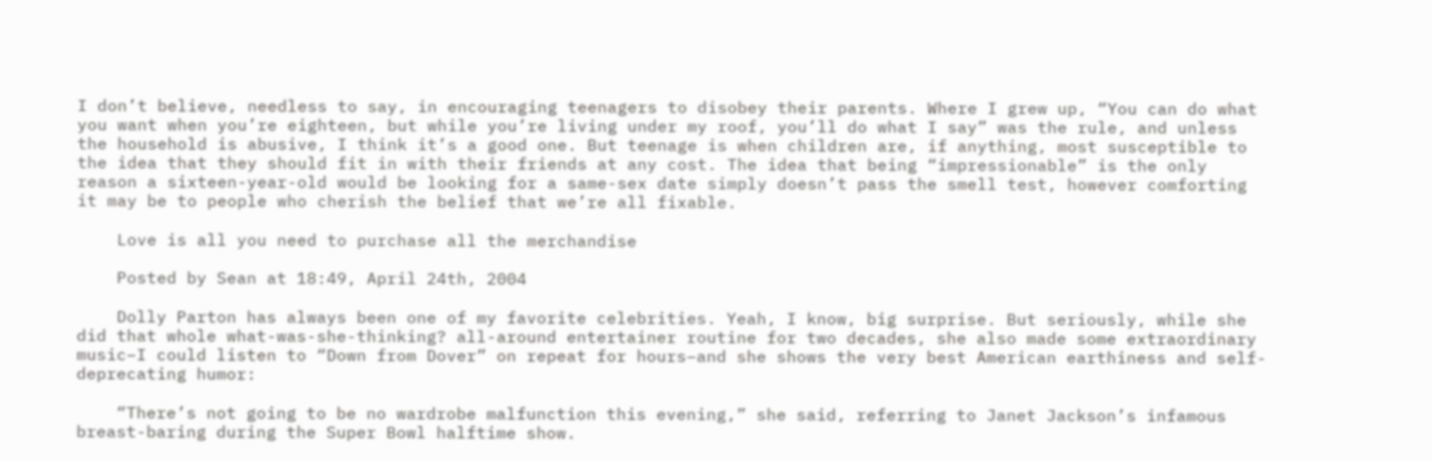I don’t believe, needless to say, in encouraging teenagers to disobey their parents. Where I grew up, “You can do what you want when you’re eighteen, but while you’re living under my roof, you’ll do what I say” was the rule, and unless the household is abusive, I think it’s a good one. But teenage is when children are, if anything, most susceptible to the idea that they should fit in with their friends at any cost. The idea that being “impressionable” is the only reason a sixteen-year-old would be looking for a same-sex date simply doesn’t pass the smell test, however comforting it may be to people who cherish the belief that we’re all fixable.

    Love is all you need to purchase all the merchandise

    Posted by Sean at 18:49, April 24th, 2004

    Dolly Parton has always been one of my favorite celebrities. Yeah, I know, big surprise. But seriously, while she did that whole what-was-she-thinking? all-around entertainer routine for two decades, she also made some extraordinary music–I could listen to “Down from Dover” on repeat for hours–and she shows the very best American earthiness and self-deprecating humor:

    “There’s not going to be no wardrobe malfunction this evening,” she said, referring to Janet Jackson’s infamous breast-baring during the Super Bowl halftime show.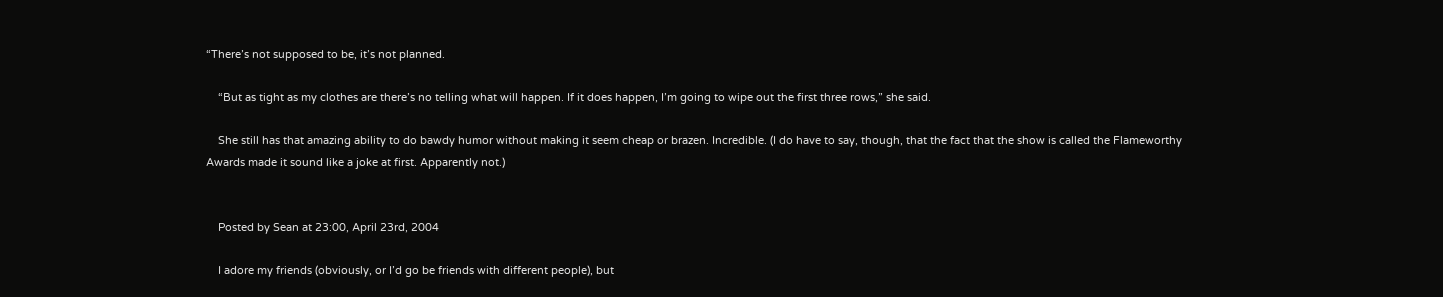“There’s not supposed to be, it’s not planned.

    “But as tight as my clothes are there’s no telling what will happen. If it does happen, I’m going to wipe out the first three rows,” she said.

    She still has that amazing ability to do bawdy humor without making it seem cheap or brazen. Incredible. (I do have to say, though, that the fact that the show is called the Flameworthy Awards made it sound like a joke at first. Apparently not.)


    Posted by Sean at 23:00, April 23rd, 2004

    I adore my friends (obviously, or I’d go be friends with different people), but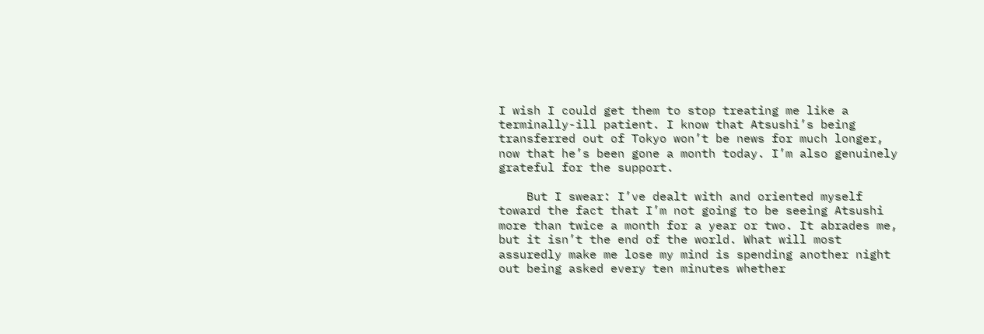I wish I could get them to stop treating me like a terminally-ill patient. I know that Atsushi’s being transferred out of Tokyo won’t be news for much longer, now that he’s been gone a month today. I’m also genuinely grateful for the support.

    But I swear: I’ve dealt with and oriented myself toward the fact that I’m not going to be seeing Atsushi more than twice a month for a year or two. It abrades me, but it isn’t the end of the world. What will most assuredly make me lose my mind is spending another night out being asked every ten minutes whether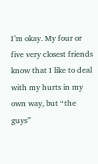I’m okay. My four or five very closest friends know that I like to deal with my hurts in my own way, but “the guys”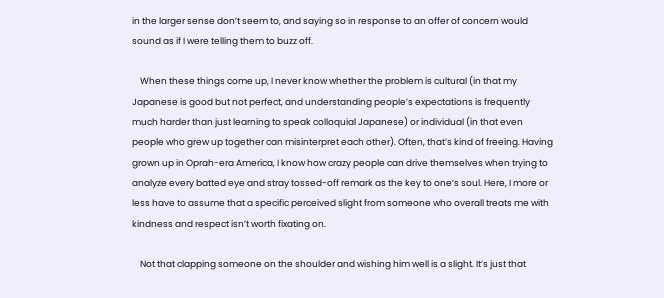in the larger sense don’t seem to, and saying so in response to an offer of concern would sound as if I were telling them to buzz off.

    When these things come up, I never know whether the problem is cultural (in that my Japanese is good but not perfect, and understanding people’s expectations is frequently much harder than just learning to speak colloquial Japanese) or individual (in that even people who grew up together can misinterpret each other). Often, that’s kind of freeing. Having grown up in Oprah-era America, I know how crazy people can drive themselves when trying to analyze every batted eye and stray tossed-off remark as the key to one’s soul. Here, I more or less have to assume that a specific perceived slight from someone who overall treats me with kindness and respect isn’t worth fixating on.

    Not that clapping someone on the shoulder and wishing him well is a slight. It’s just that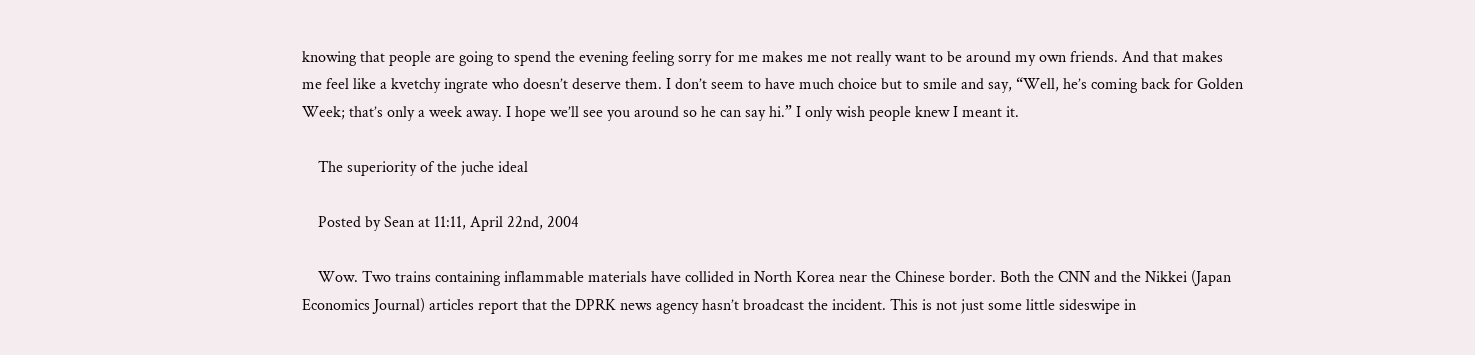knowing that people are going to spend the evening feeling sorry for me makes me not really want to be around my own friends. And that makes me feel like a kvetchy ingrate who doesn’t deserve them. I don’t seem to have much choice but to smile and say, “Well, he’s coming back for Golden Week; that’s only a week away. I hope we’ll see you around so he can say hi.” I only wish people knew I meant it.

    The superiority of the juche ideal

    Posted by Sean at 11:11, April 22nd, 2004

    Wow. Two trains containing inflammable materials have collided in North Korea near the Chinese border. Both the CNN and the Nikkei (Japan Economics Journal) articles report that the DPRK news agency hasn’t broadcast the incident. This is not just some little sideswipe in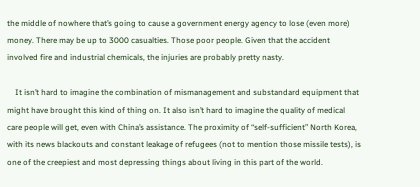the middle of nowhere that’s going to cause a government energy agency to lose (even more) money. There may be up to 3000 casualties. Those poor people. Given that the accident involved fire and industrial chemicals, the injuries are probably pretty nasty.

    It isn’t hard to imagine the combination of mismanagement and substandard equipment that might have brought this kind of thing on. It also isn’t hard to imagine the quality of medical care people will get, even with China’s assistance. The proximity of “self-sufficient” North Korea, with its news blackouts and constant leakage of refugees (not to mention those missile tests), is one of the creepiest and most depressing things about living in this part of the world.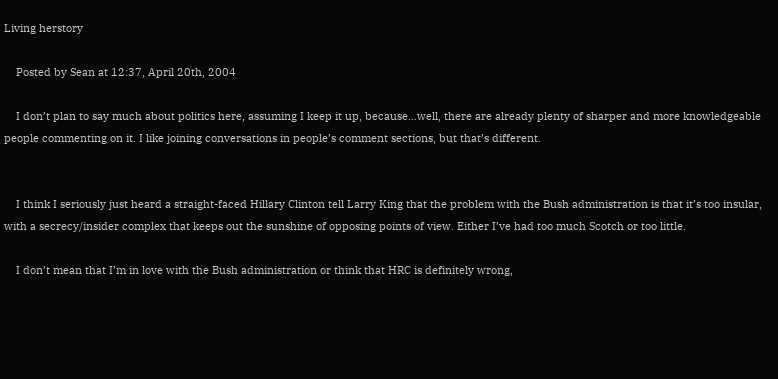Living herstory

    Posted by Sean at 12:37, April 20th, 2004

    I don’t plan to say much about politics here, assuming I keep it up, because…well, there are already plenty of sharper and more knowledgeable people commenting on it. I like joining conversations in people’s comment sections, but that’s different.


    I think I seriously just heard a straight-faced Hillary Clinton tell Larry King that the problem with the Bush administration is that it’s too insular, with a secrecy/insider complex that keeps out the sunshine of opposing points of view. Either I’ve had too much Scotch or too little.

    I don’t mean that I’m in love with the Bush administration or think that HRC is definitely wrong,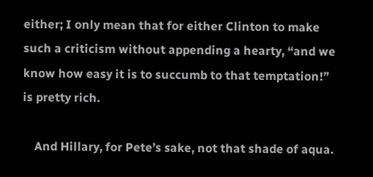either; I only mean that for either Clinton to make such a criticism without appending a hearty, “and we know how easy it is to succumb to that temptation!” is pretty rich.

    And Hillary, for Pete’s sake, not that shade of aqua.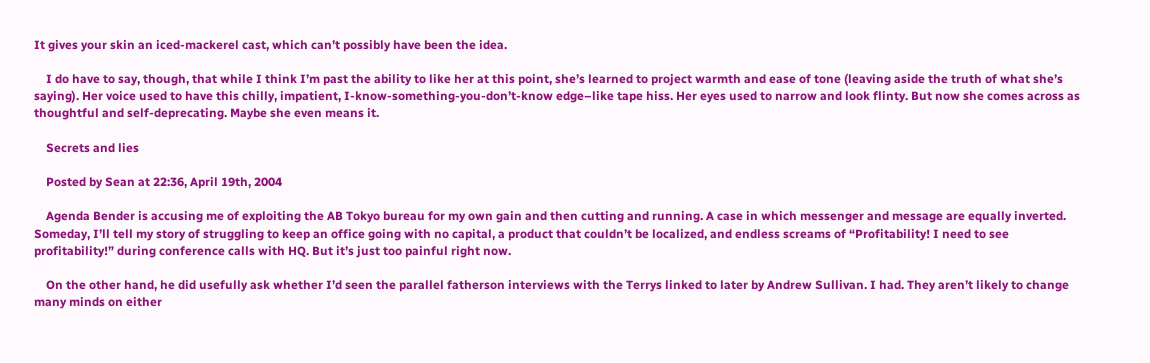It gives your skin an iced-mackerel cast, which can’t possibly have been the idea.

    I do have to say, though, that while I think I’m past the ability to like her at this point, she’s learned to project warmth and ease of tone (leaving aside the truth of what she’s saying). Her voice used to have this chilly, impatient, I-know-something-you-don’t-know edge–like tape hiss. Her eyes used to narrow and look flinty. But now she comes across as thoughtful and self-deprecating. Maybe she even means it.

    Secrets and lies

    Posted by Sean at 22:36, April 19th, 2004

    Agenda Bender is accusing me of exploiting the AB Tokyo bureau for my own gain and then cutting and running. A case in which messenger and message are equally inverted. Someday, I’ll tell my story of struggling to keep an office going with no capital, a product that couldn’t be localized, and endless screams of “Profitability! I need to see profitability!” during conference calls with HQ. But it’s just too painful right now.

    On the other hand, he did usefully ask whether I’d seen the parallel fatherson interviews with the Terrys linked to later by Andrew Sullivan. I had. They aren’t likely to change many minds on either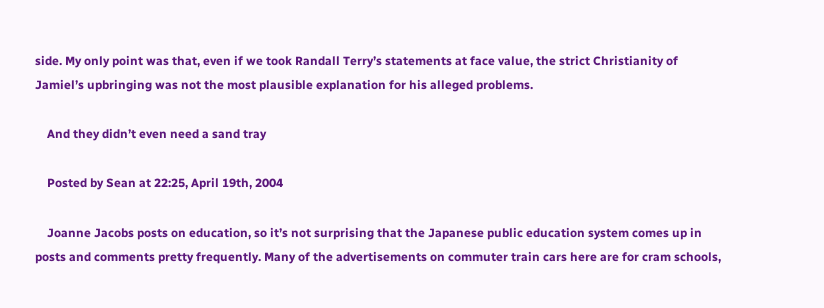side. My only point was that, even if we took Randall Terry’s statements at face value, the strict Christianity of Jamiel’s upbringing was not the most plausible explanation for his alleged problems.

    And they didn’t even need a sand tray

    Posted by Sean at 22:25, April 19th, 2004

    Joanne Jacobs posts on education, so it’s not surprising that the Japanese public education system comes up in posts and comments pretty frequently. Many of the advertisements on commuter train cars here are for cram schools,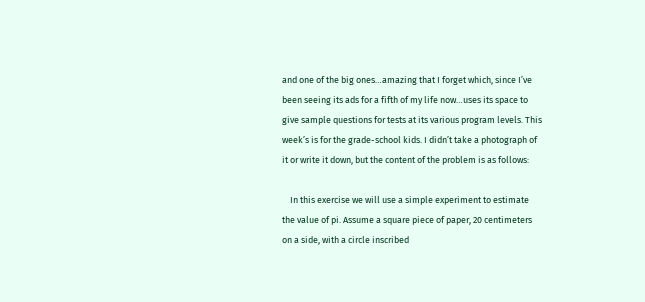and one of the big ones…amazing that I forget which, since I’ve been seeing its ads for a fifth of my life now…uses its space to give sample questions for tests at its various program levels. This week’s is for the grade-school kids. I didn’t take a photograph of it or write it down, but the content of the problem is as follows:

    In this exercise we will use a simple experiment to estimate the value of pi. Assume a square piece of paper, 20 centimeters on a side, with a circle inscribed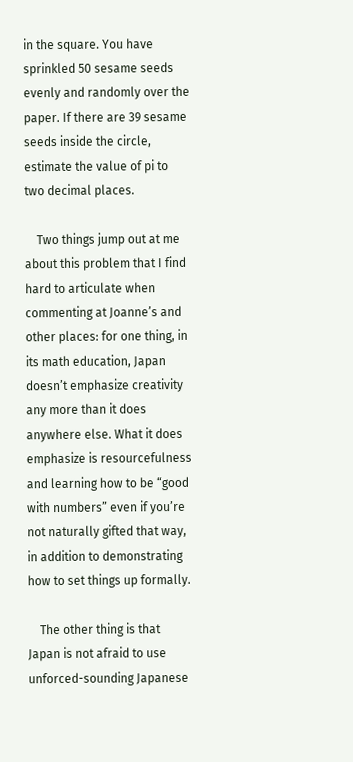in the square. You have sprinkled 50 sesame seeds evenly and randomly over the paper. If there are 39 sesame seeds inside the circle, estimate the value of pi to two decimal places.

    Two things jump out at me about this problem that I find hard to articulate when commenting at Joanne’s and other places: for one thing, in its math education, Japan doesn’t emphasize creativity any more than it does anywhere else. What it does emphasize is resourcefulness and learning how to be “good with numbers” even if you’re not naturally gifted that way, in addition to demonstrating how to set things up formally.

    The other thing is that Japan is not afraid to use unforced-sounding Japanese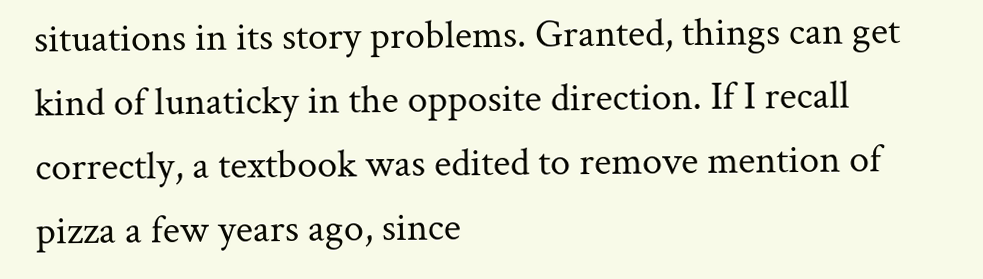situations in its story problems. Granted, things can get kind of lunaticky in the opposite direction. If I recall correctly, a textbook was edited to remove mention of pizza a few years ago, since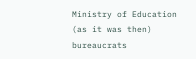Ministry of Education (as it was then) bureaucrats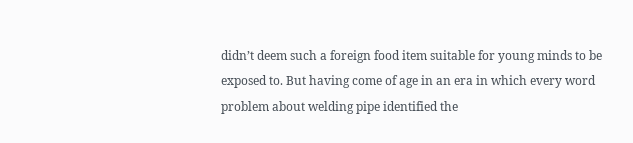didn’t deem such a foreign food item suitable for young minds to be exposed to. But having come of age in an era in which every word problem about welding pipe identified the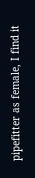pipefitter as female, I find it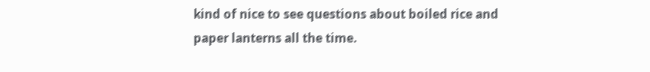kind of nice to see questions about boiled rice and paper lanterns all the time.